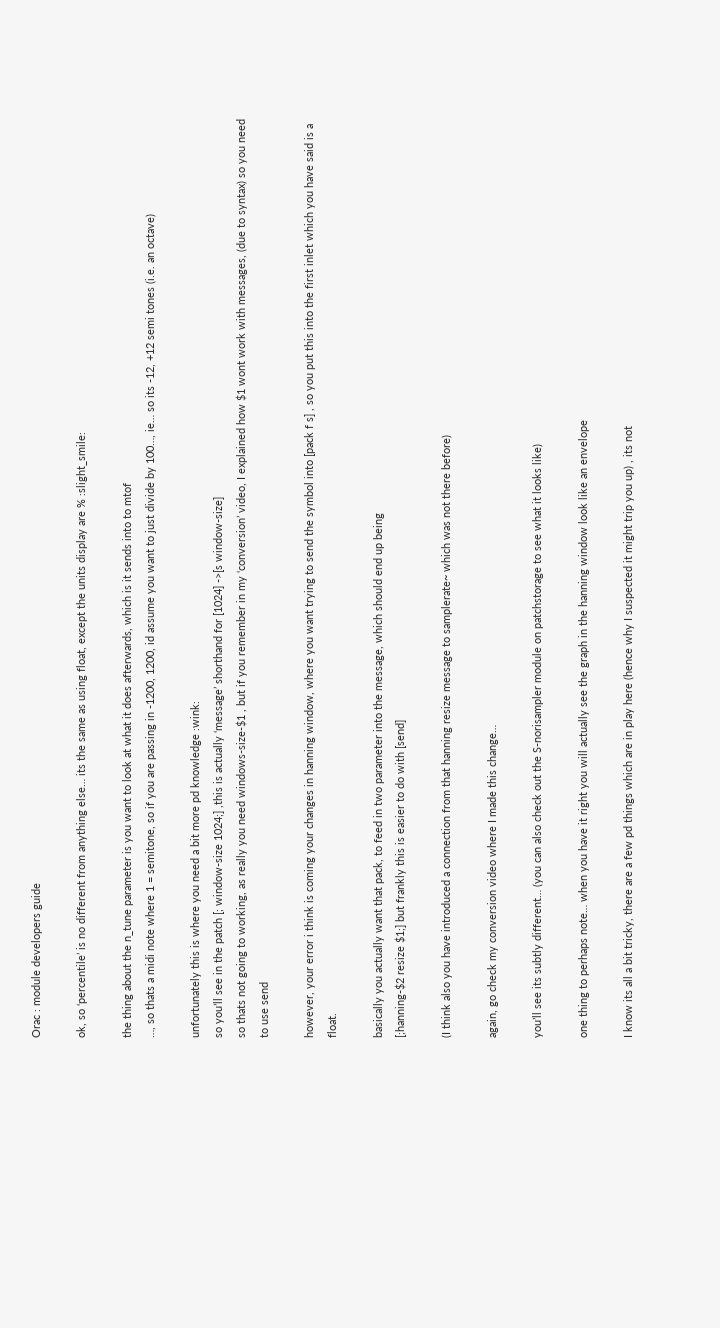Orac : module developers guide

ok, so ‘percentile’ is no different from anything else… its the same as using float, except the units display are % :slight_smile:

the thing about the n_tune parameter is you want to look at what it does afterwards, which is it sends into to mtof
…, so thats a midi note where 1 = semitone, so if you are passing in -1200, 1200, id assume you want to just divide by 100…, ie… so its -12, +12 semi tones (i.e. an octave)

unfortunately this is where you need a bit more pd knowledge :wink:
so you’ll see in the patch [; window-size 1024;] ,this is actually ‘message’ shorthand for [1024] ->[s window-size]
so thats not going to working, as really you need windows-size-$1 , but if you remember in my ‘conversion’ video, I explained how $1 wont work with messages, (due to syntax) so you need to use send

however, your error i think is coming your changes in hanning window, where you want trying to send the symbol into [pack f s] , so you put this into the first inlet which you have said is a float.

basically you actually want that pack, to feed in two parameter into the message, which should end up being
[;hanning-$2 resize $1;] but frankly this is easier to do with [send]

(I think also you have introduced a connection from that hanning resize message to samplerate~ which was not there before)

again, go check my conversion video where I made this change…

you’ll see its subtly different… (you can also check out the S-norisampler module on patchstorage to see what it looks like)

one thing to perhaps note… when you have it right you will actually see the graph in the hanning window look like an envelope

I know its all a bit tricky, there are a few pd things which are in play here (hence why I suspected it might trip you up) , its not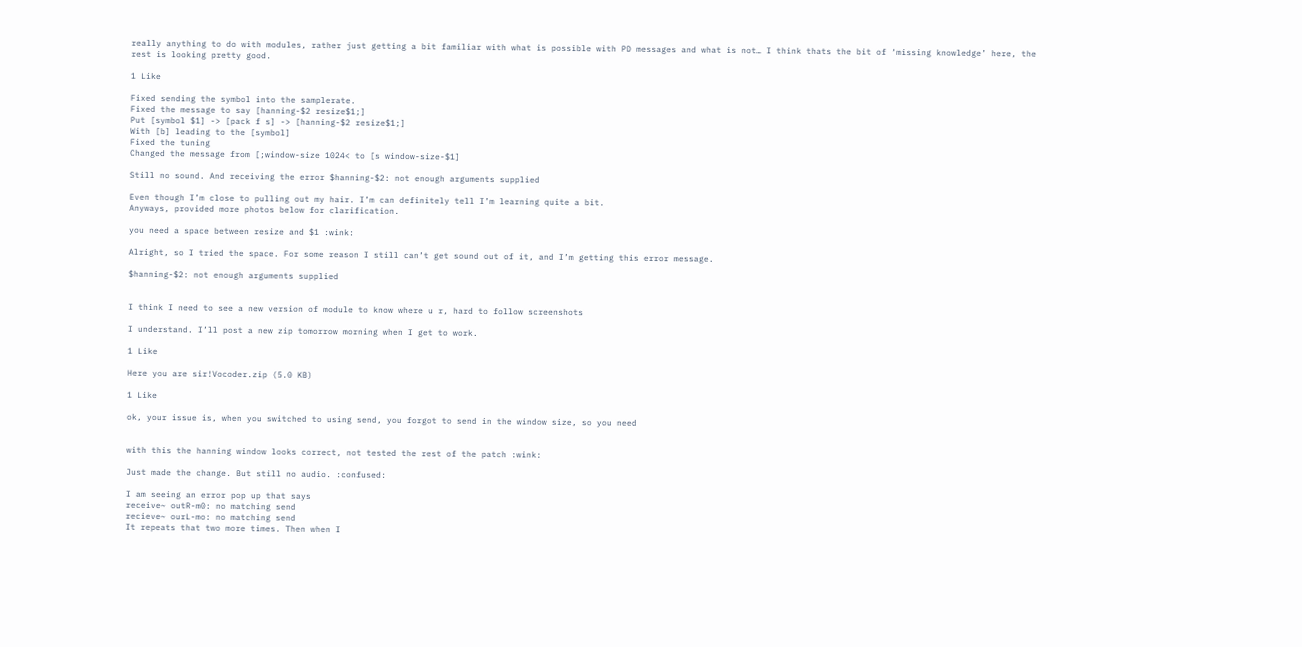really anything to do with modules, rather just getting a bit familiar with what is possible with PD messages and what is not… I think thats the bit of ‘missing knowledge’ here, the rest is looking pretty good.

1 Like

Fixed sending the symbol into the samplerate.
Fixed the message to say [hanning-$2 resize$1;]
Put [symbol $1] -> [pack f s] -> [hanning-$2 resize$1;]
With [b] leading to the [symbol]
Fixed the tuning
Changed the message from [;window-size 1024< to [s window-size-$1]

Still no sound. And receiving the error $hanning-$2: not enough arguments supplied

Even though I’m close to pulling out my hair. I’m can definitely tell I’m learning quite a bit.
Anyways, provided more photos below for clarification.

you need a space between resize and $1 :wink:

Alright, so I tried the space. For some reason I still can’t get sound out of it, and I’m getting this error message.

$hanning-$2: not enough arguments supplied


I think I need to see a new version of module to know where u r, hard to follow screenshots

I understand. I’ll post a new zip tomorrow morning when I get to work.

1 Like

Here you are sir!Vocoder.zip (5.0 KB)

1 Like

ok, your issue is, when you switched to using send, you forgot to send in the window size, so you need


with this the hanning window looks correct, not tested the rest of the patch :wink:

Just made the change. But still no audio. :confused:

I am seeing an error pop up that says
receive~ outR-m0: no matching send
recieve~ ourL-mo: no matching send
It repeats that two more times. Then when I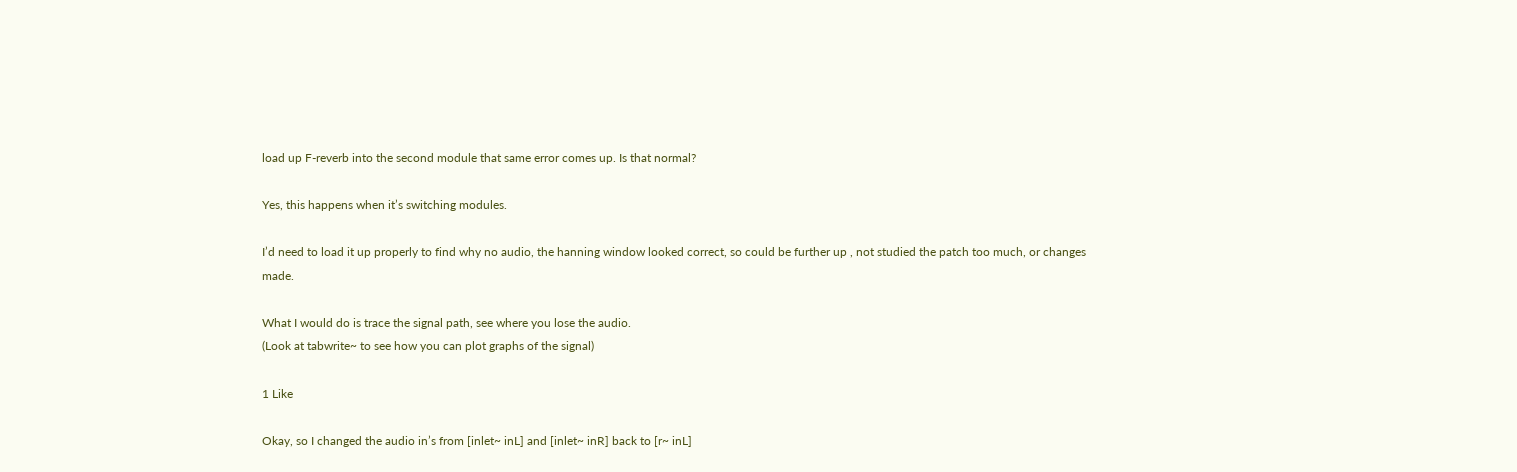load up F-reverb into the second module that same error comes up. Is that normal?

Yes, this happens when it’s switching modules.

I’d need to load it up properly to find why no audio, the hanning window looked correct, so could be further up , not studied the patch too much, or changes made.

What I would do is trace the signal path, see where you lose the audio.
(Look at tabwrite~ to see how you can plot graphs of the signal)

1 Like

Okay, so I changed the audio in’s from [inlet~ inL] and [inlet~ inR] back to [r~ inL]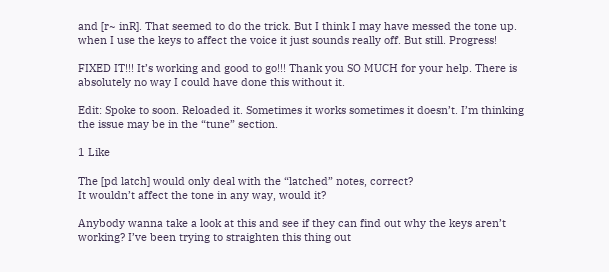and [r~ inR]. That seemed to do the trick. But I think I may have messed the tone up. when I use the keys to affect the voice it just sounds really off. But still. Progress!

FIXED IT!!! It’s working and good to go!!! Thank you SO MUCH for your help. There is absolutely no way I could have done this without it.

Edit: Spoke to soon. Reloaded it. Sometimes it works sometimes it doesn’t. I’m thinking the issue may be in the “tune” section.

1 Like

The [pd latch] would only deal with the “latched” notes, correct?
It wouldn’t affect the tone in any way, would it?

Anybody wanna take a look at this and see if they can find out why the keys aren’t working? I’ve been trying to straighten this thing out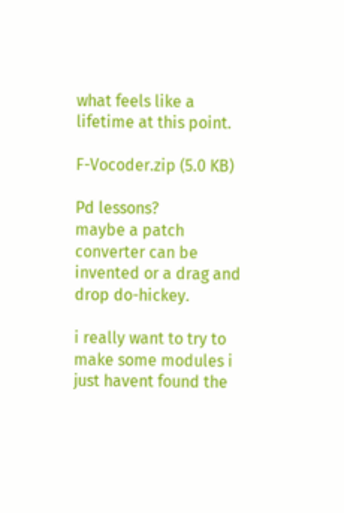what feels like a lifetime at this point.

F-Vocoder.zip (5.0 KB)

Pd lessons?
maybe a patch converter can be invented or a drag and drop do-hickey.

i really want to try to make some modules i just havent found the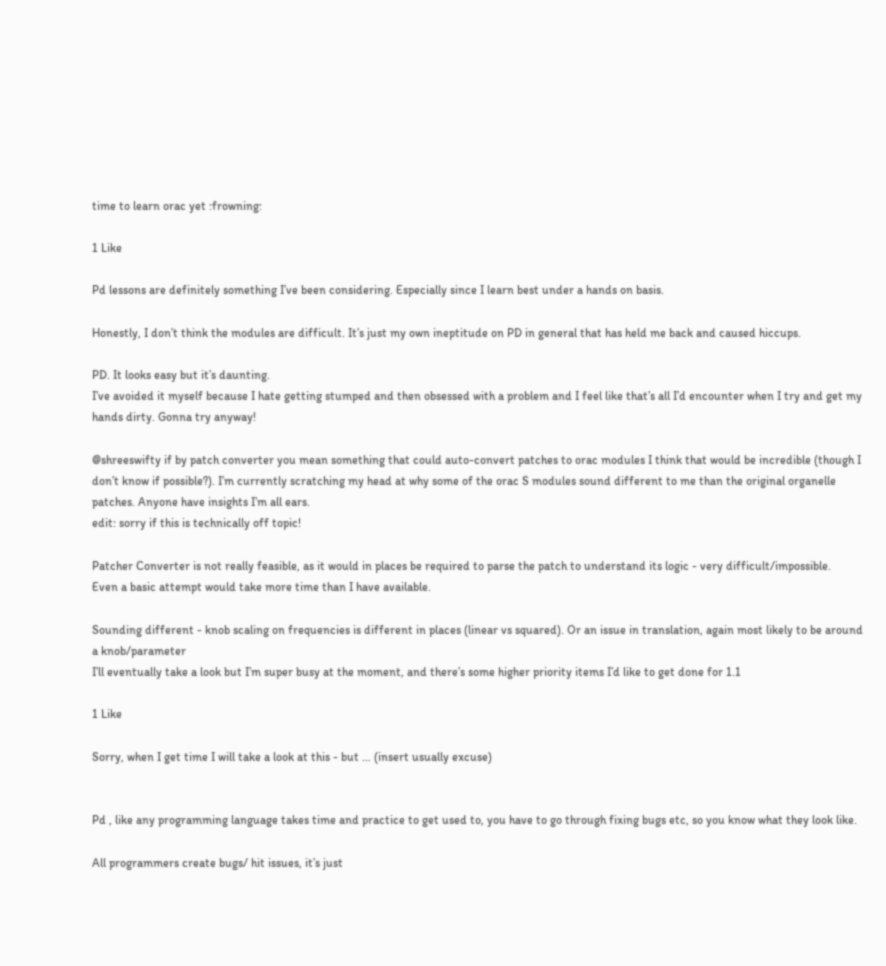time to learn orac yet :frowning:

1 Like

Pd lessons are definitely something I’ve been considering. Especially since I learn best under a hands on basis.

Honestly, I don’t think the modules are difficult. It’s just my own ineptitude on PD in general that has held me back and caused hiccups.

PD. It looks easy but it’s daunting.
I’ve avoided it myself because I hate getting stumped and then obsessed with a problem and I feel like that’s all I’d encounter when I try and get my hands dirty. Gonna try anyway!

@shreeswifty if by patch converter you mean something that could auto-convert patches to orac modules I think that would be incredible (though I don’t know if possible?). I’m currently scratching my head at why some of the orac S modules sound different to me than the original organelle patches. Anyone have insights I’m all ears.
edit: sorry if this is technically off topic!

Patcher Converter is not really feasible, as it would in places be required to parse the patch to understand its logic - very difficult/impossible.
Even a basic attempt would take more time than I have available.

Sounding different - knob scaling on frequencies is different in places (linear vs squared). Or an issue in translation, again most likely to be around a knob/parameter
I’ll eventually take a look but I’m super busy at the moment, and there’s some higher priority items I’d like to get done for 1.1

1 Like

Sorry, when I get time I will take a look at this - but … (insert usually excuse)


Pd , like any programming language takes time and practice to get used to, you have to go through fixing bugs etc, so you know what they look like.

All programmers create bugs/ hit issues, it’s just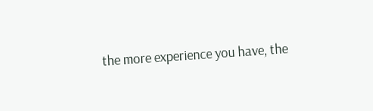the more experience you have, the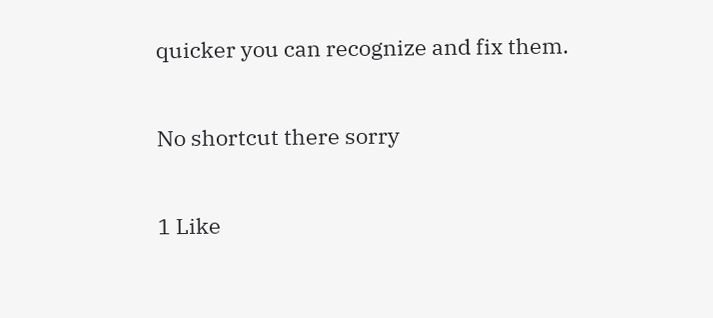quicker you can recognize and fix them.

No shortcut there sorry

1 Like